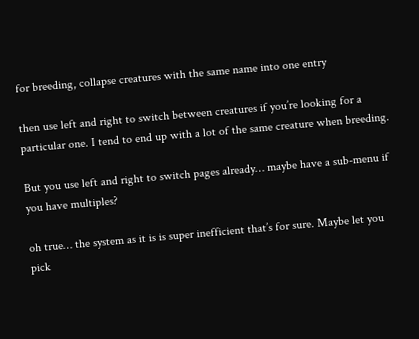for breeding, collapse creatures with the same name into one entry

then use left and right to switch between creatures if you’re looking for a particular one. I tend to end up with a lot of the same creature when breeding.

But you use left and right to switch pages already… maybe have a sub-menu if you have multiples?

oh true… the system as it is is super inefficient that’s for sure. Maybe let you pick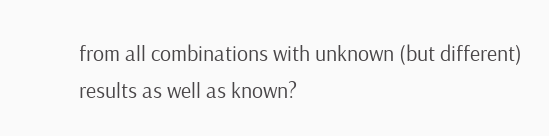from all combinations with unknown (but different) results as well as known?